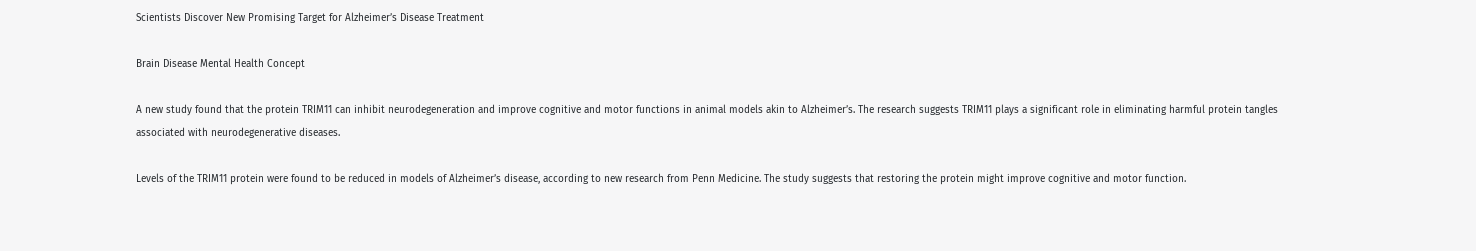Scientists Discover New Promising Target for Alzheimer’s Disease Treatment

Brain Disease Mental Health Concept

A new study found that the protein TRIM11 can inhibit neurodegeneration and improve cognitive and motor functions in animal models akin to Alzheimer’s. The research suggests TRIM11 plays a significant role in eliminating harmful protein tangles associated with neurodegenerative diseases.

Levels of the TRIM11 protein were found to be reduced in models of Alzheimer’s disease, according to new research from Penn Medicine. The study suggests that restoring the protein might improve cognitive and motor function.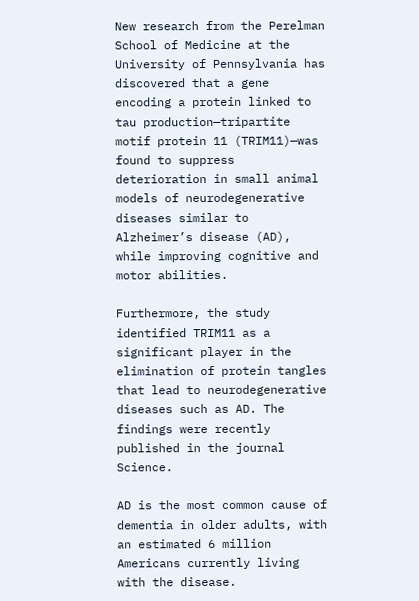New research from the Perelman School of Medicine at the University of Pennsylvania has discovered that a gene encoding a protein linked to tau production—tripartite motif protein 11 (TRIM11)—was found to suppress deterioration in small animal models of neurodegenerative diseases similar to Alzheimer’s disease (AD), while improving cognitive and motor abilities.

Furthermore, the study identified TRIM11 as a significant player in the elimination of protein tangles that lead to neurodegenerative diseases such as AD. The findings were recently published in the journal Science.

AD is the most common cause of dementia in older adults, with an estimated 6 million Americans currently living with the disease.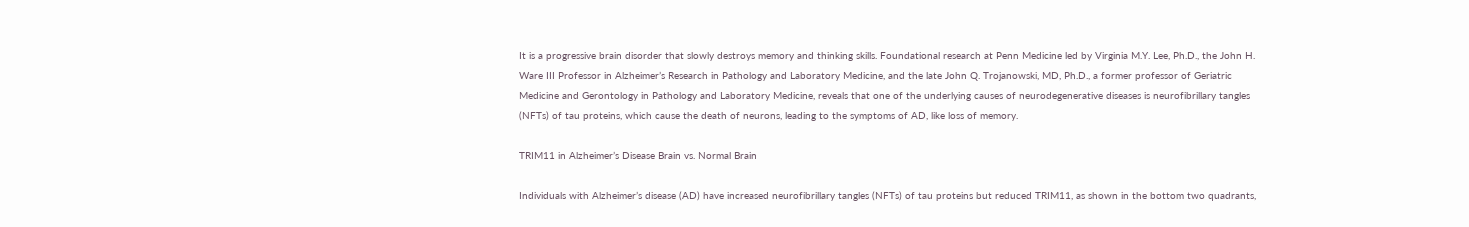It is a progressive brain disorder that slowly destroys memory and thinking skills. Foundational research at Penn Medicine led by Virginia M.Y. Lee, Ph.D., the John H. Ware III Professor in Alzheimer’s Research in Pathology and Laboratory Medicine, and the late John Q. Trojanowski, MD, Ph.D., a former professor of Geriatric Medicine and Gerontology in Pathology and Laboratory Medicine, reveals that one of the underlying causes of neurodegenerative diseases is neurofibrillary tangles (NFTs) of tau proteins, which cause the death of neurons, leading to the symptoms of AD, like loss of memory.

TRIM11 in Alzheimer’s Disease Brain vs. Normal Brain

Individuals with Alzheimer’s disease (AD) have increased neurofibrillary tangles (NFTs) of tau proteins but reduced TRIM11, as shown in the bottom two quadrants,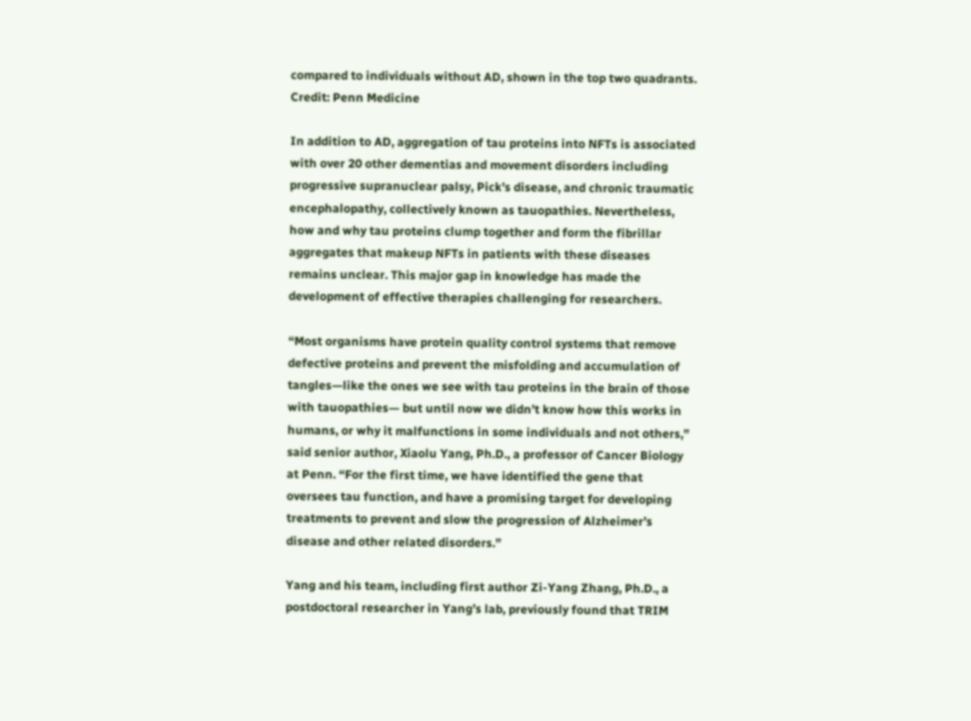compared to individuals without AD, shown in the top two quadrants. Credit: Penn Medicine

In addition to AD, aggregation of tau proteins into NFTs is associated with over 20 other dementias and movement disorders including progressive supranuclear palsy, Pick’s disease, and chronic traumatic encephalopathy, collectively known as tauopathies. Nevertheless, how and why tau proteins clump together and form the fibrillar aggregates that makeup NFTs in patients with these diseases remains unclear. This major gap in knowledge has made the development of effective therapies challenging for researchers.

“Most organisms have protein quality control systems that remove defective proteins and prevent the misfolding and accumulation of tangles—like the ones we see with tau proteins in the brain of those with tauopathies— but until now we didn’t know how this works in humans, or why it malfunctions in some individuals and not others,” said senior author, Xiaolu Yang, Ph.D., a professor of Cancer Biology at Penn. “For the first time, we have identified the gene that oversees tau function, and have a promising target for developing treatments to prevent and slow the progression of Alzheimer’s disease and other related disorders.”

Yang and his team, including first author Zi-Yang Zhang, Ph.D., a postdoctoral researcher in Yang’s lab, previously found that TRIM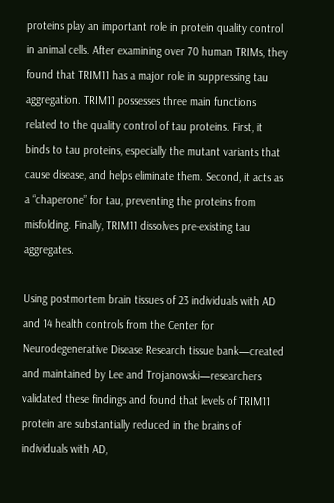proteins play an important role in protein quality control in animal cells. After examining over 70 human TRIMs, they found that TRIM11 has a major role in suppressing tau aggregation. TRIM11 possesses three main functions related to the quality control of tau proteins. First, it binds to tau proteins, especially the mutant variants that cause disease, and helps eliminate them. Second, it acts as a “chaperone” for tau, preventing the proteins from misfolding. Finally, TRIM11 dissolves pre-existing tau aggregates.

Using postmortem brain tissues of 23 individuals with AD and 14 health controls from the Center for Neurodegenerative Disease Research tissue bank—created and maintained by Lee and Trojanowski—researchers validated these findings and found that levels of TRIM11 protein are substantially reduced in the brains of individuals with AD,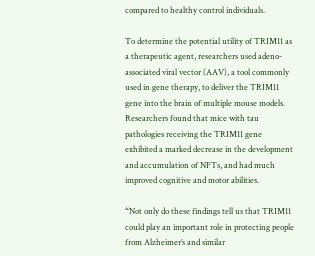compared to healthy control individuals.

To determine the potential utility of TRIM11 as a therapeutic agent, researchers used adeno-associated viral vector (AAV), a tool commonly used in gene therapy, to deliver the TRIM11 gene into the brain of multiple mouse models. Researchers found that mice with tau pathologies receiving the TRIM11 gene exhibited a marked decrease in the development and accumulation of NFTs, and had much improved cognitive and motor abilities.

“Not only do these findings tell us that TRIM11 could play an important role in protecting people from Alzheimer’s and similar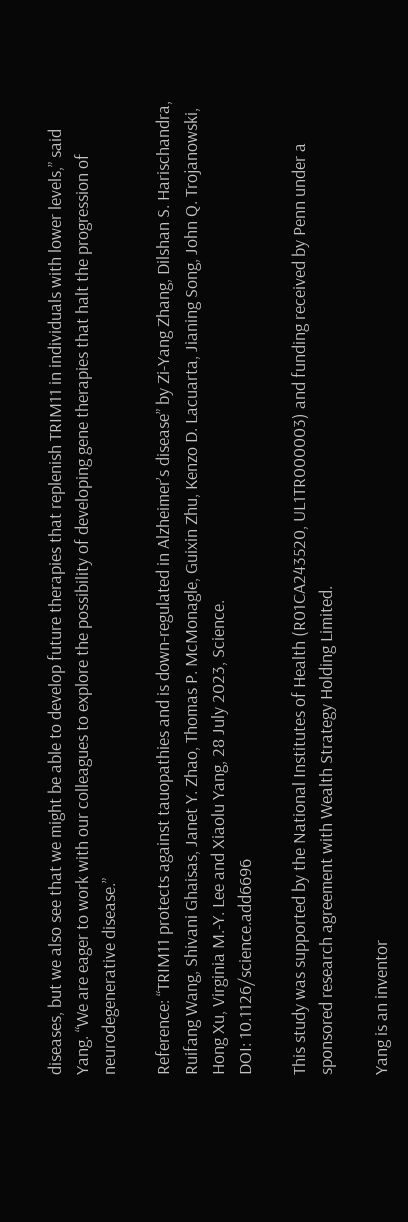diseases, but we also see that we might be able to develop future therapies that replenish TRIM11 in individuals with lower levels,” said Yang. “We are eager to work with our colleagues to explore the possibility of developing gene therapies that halt the progression of neurodegenerative disease.”

Reference: “TRIM11 protects against tauopathies and is down-regulated in Alzheimer’s disease” by Zi-Yang Zhang, Dilshan S. Harischandra, Ruifang Wang, Shivani Ghaisas, Janet Y. Zhao, Thomas P. McMonagle, Guixin Zhu, Kenzo D. Lacuarta, Jianing Song, John Q. Trojanowski, Hong Xu, Virginia M.-Y. Lee and Xiaolu Yang, 28 July 2023, Science.
DOI: 10.1126/science.add6696

This study was supported by the National Institutes of Health (R01CA243520, UL1TR000003) and funding received by Penn under a sponsored research agreement with Wealth Strategy Holding Limited.

Yang is an inventor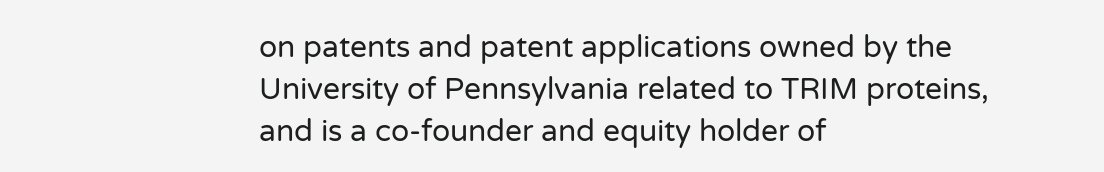on patents and patent applications owned by the University of Pennsylvania related to TRIM proteins, and is a co-founder and equity holder of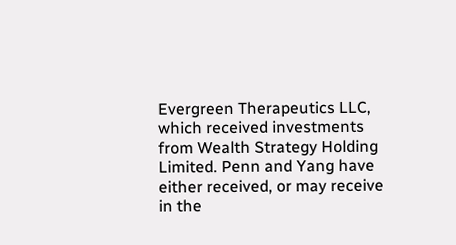Evergreen Therapeutics LLC, which received investments from Wealth Strategy Holding Limited. Penn and Yang have either received, or may receive in the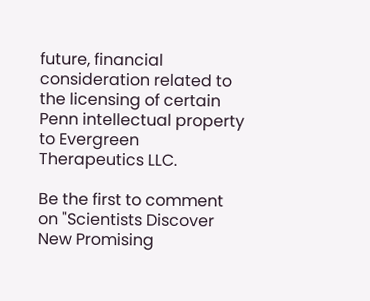future, financial consideration related to the licensing of certain Penn intellectual property to Evergreen Therapeutics LLC.

Be the first to comment on "Scientists Discover New Promising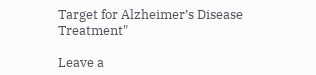Target for Alzheimer’s Disease Treatment"

Leave a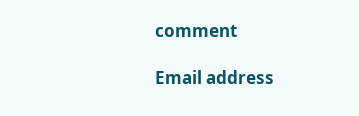comment

Email address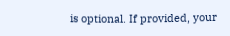is optional. If provided, your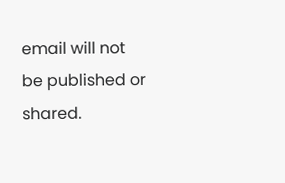email will not be published or shared.